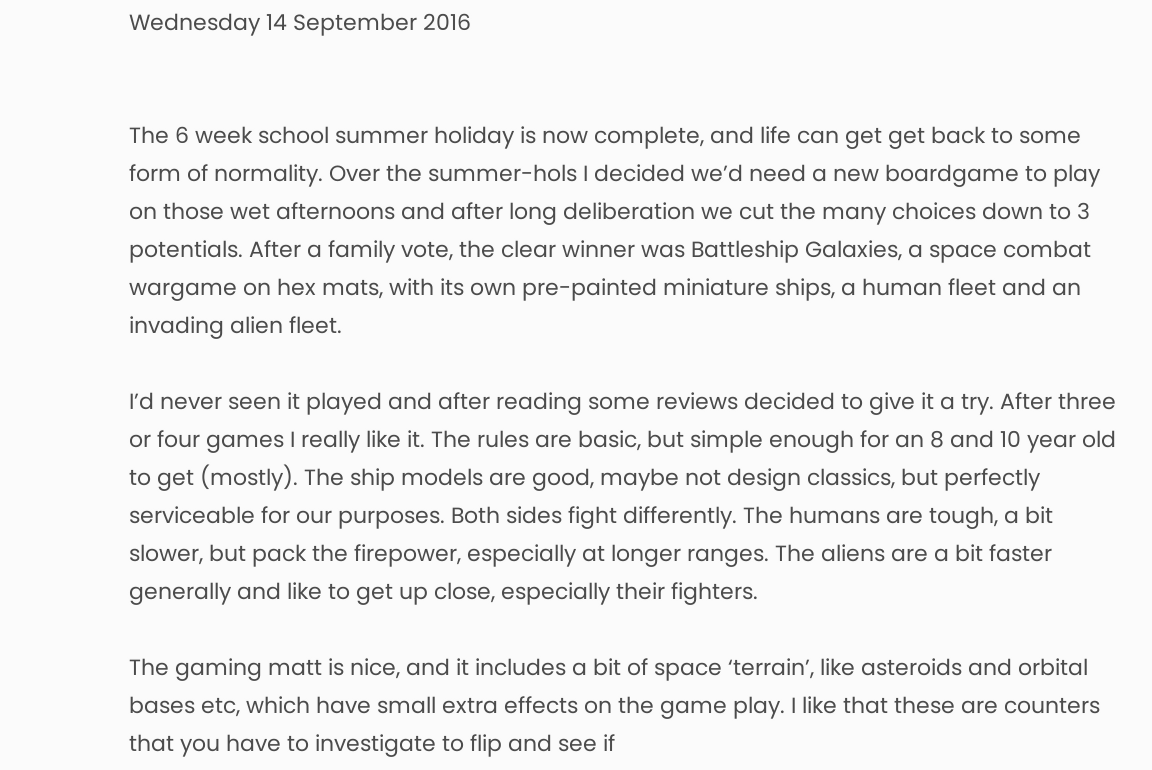Wednesday 14 September 2016


The 6 week school summer holiday is now complete, and life can get get back to some form of normality. Over the summer-hols I decided we’d need a new boardgame to play on those wet afternoons and after long deliberation we cut the many choices down to 3 potentials. After a family vote, the clear winner was Battleship Galaxies, a space combat wargame on hex mats, with its own pre-painted miniature ships, a human fleet and an invading alien fleet.

I’d never seen it played and after reading some reviews decided to give it a try. After three or four games I really like it. The rules are basic, but simple enough for an 8 and 10 year old to get (mostly). The ship models are good, maybe not design classics, but perfectly serviceable for our purposes. Both sides fight differently. The humans are tough, a bit slower, but pack the firepower, especially at longer ranges. The aliens are a bit faster generally and like to get up close, especially their fighters.

The gaming matt is nice, and it includes a bit of space ‘terrain’, like asteroids and orbital bases etc, which have small extra effects on the game play. I like that these are counters that you have to investigate to flip and see if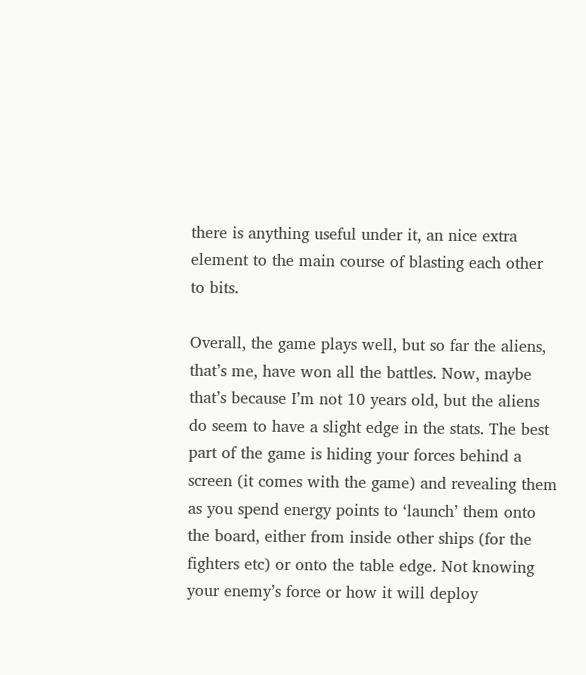there is anything useful under it, an nice extra element to the main course of blasting each other to bits.

Overall, the game plays well, but so far the aliens, that’s me, have won all the battles. Now, maybe that’s because I’m not 10 years old, but the aliens do seem to have a slight edge in the stats. The best part of the game is hiding your forces behind a screen (it comes with the game) and revealing them as you spend energy points to ‘launch’ them onto the board, either from inside other ships (for the fighters etc) or onto the table edge. Not knowing your enemy’s force or how it will deploy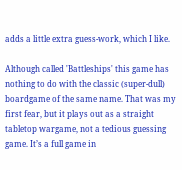adds a little extra guess-work, which I like.

Although called 'Battleships' this game has nothing to do with the classic (super-dull) boardgame of the same name. That was my first fear, but it plays out as a straight tabletop wargame, not a tedious guessing game. It’s a full game in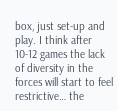box, just set-up and play. I think after 10-12 games the lack of diversity in the forces will start to feel restrictive… the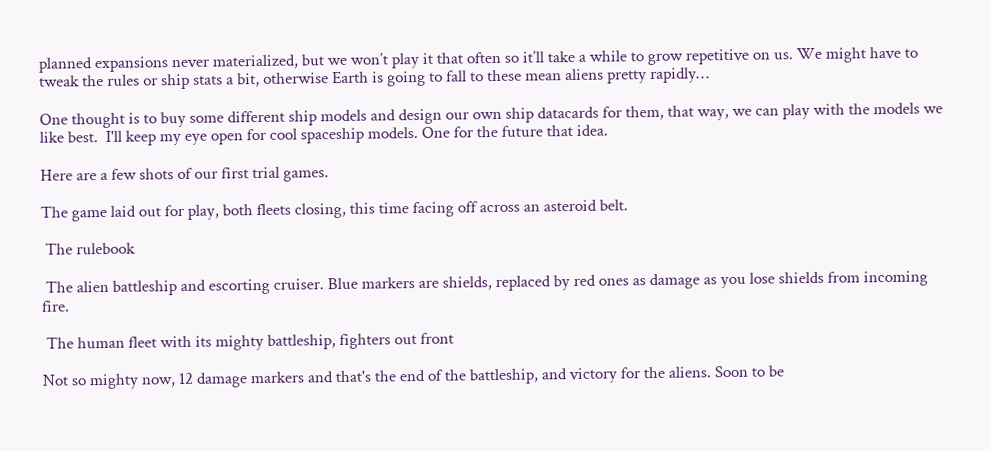planned expansions never materialized, but we won’t play it that often so it’ll take a while to grow repetitive on us. We might have to tweak the rules or ship stats a bit, otherwise Earth is going to fall to these mean aliens pretty rapidly…

One thought is to buy some different ship models and design our own ship datacards for them, that way, we can play with the models we like best.  I'll keep my eye open for cool spaceship models. One for the future that idea.

Here are a few shots of our first trial games.

The game laid out for play, both fleets closing, this time facing off across an asteroid belt.

 The rulebook

 The alien battleship and escorting cruiser. Blue markers are shields, replaced by red ones as damage as you lose shields from incoming fire.

 The human fleet with its mighty battleship, fighters out front

Not so mighty now, 12 damage markers and that's the end of the battleship, and victory for the aliens. Soon to be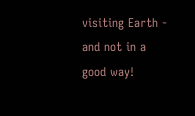visiting Earth - and not in a good way!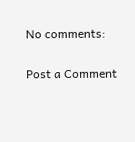No comments:

Post a Comment